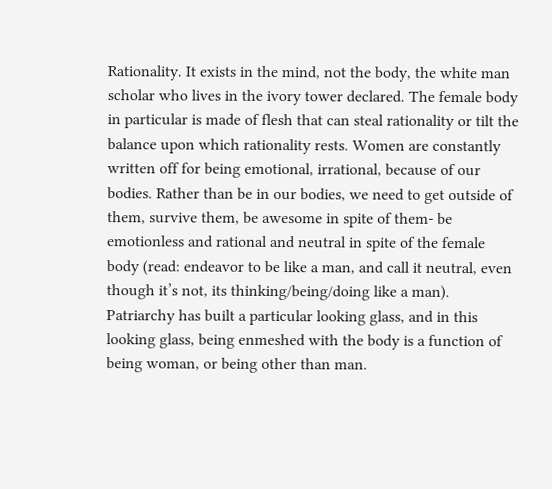Rationality. It exists in the mind, not the body, the white man scholar who lives in the ivory tower declared. The female body in particular is made of flesh that can steal rationality or tilt the balance upon which rationality rests. Women are constantly written off for being emotional, irrational, because of our bodies. Rather than be in our bodies, we need to get outside of them, survive them, be awesome in spite of them- be emotionless and rational and neutral in spite of the female body (read: endeavor to be like a man, and call it neutral, even though it’s not, its thinking/being/doing like a man).   Patriarchy has built a particular looking glass, and in this looking glass, being enmeshed with the body is a function of being woman, or being other than man.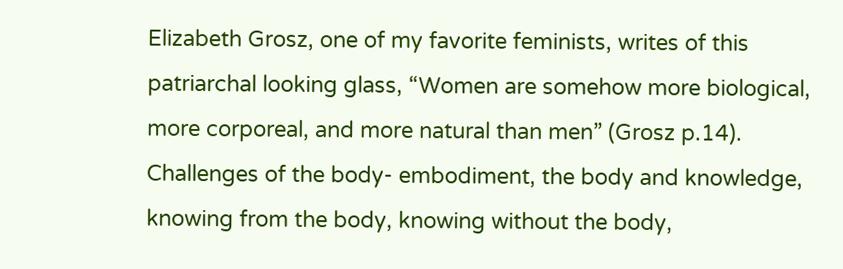Elizabeth Grosz, one of my favorite feminists, writes of this patriarchal looking glass, “Women are somehow more biological, more corporeal, and more natural than men” (Grosz p.14). Challenges of the body- embodiment, the body and knowledge, knowing from the body, knowing without the body,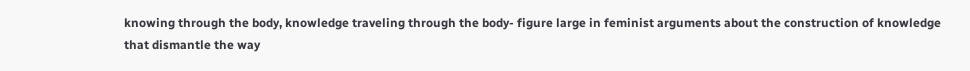knowing through the body, knowledge traveling through the body- figure large in feminist arguments about the construction of knowledge that dismantle the way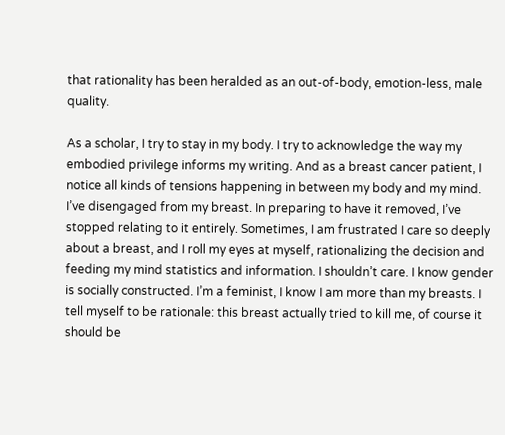that rationality has been heralded as an out-of-body, emotion-less, male quality.

As a scholar, I try to stay in my body. I try to acknowledge the way my embodied privilege informs my writing. And as a breast cancer patient, I notice all kinds of tensions happening in between my body and my mind. I’ve disengaged from my breast. In preparing to have it removed, I’ve stopped relating to it entirely. Sometimes, I am frustrated I care so deeply about a breast, and I roll my eyes at myself, rationalizing the decision and feeding my mind statistics and information. I shouldn’t care. I know gender is socially constructed. I’m a feminist, I know I am more than my breasts. I tell myself to be rationale: this breast actually tried to kill me, of course it should be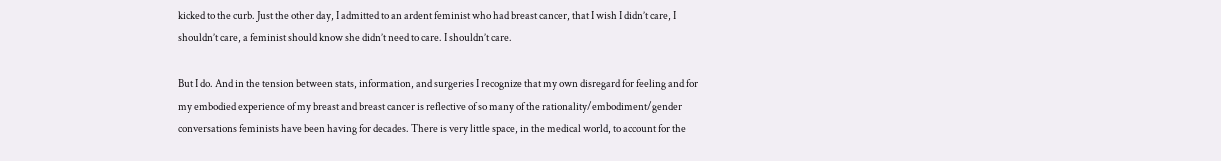kicked to the curb. Just the other day, I admitted to an ardent feminist who had breast cancer, that I wish I didn’t care, I shouldn’t care, a feminist should know she didn’t need to care. I shouldn’t care.

But I do. And in the tension between stats, information, and surgeries I recognize that my own disregard for feeling and for my embodied experience of my breast and breast cancer is reflective of so many of the rationality/embodiment/gender conversations feminists have been having for decades. There is very little space, in the medical world, to account for the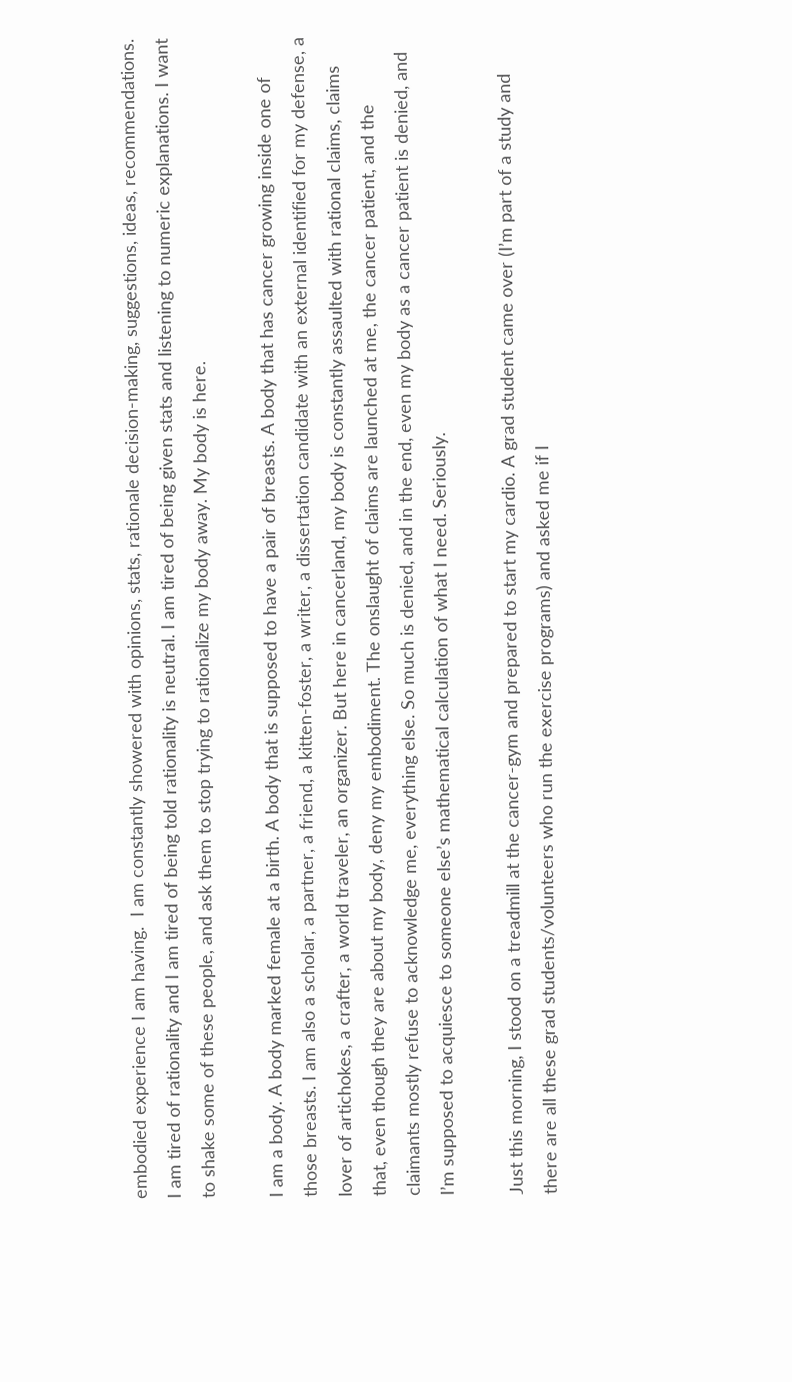embodied experience I am having.  I am constantly showered with opinions, stats, rationale decision-making, suggestions, ideas, recommendations. I am tired of rationality and I am tired of being told rationality is neutral. I am tired of being given stats and listening to numeric explanations. I want to shake some of these people, and ask them to stop trying to rationalize my body away. My body is here.

I am a body. A body marked female at a birth. A body that is supposed to have a pair of breasts. A body that has cancer growing inside one of those breasts. I am also a scholar, a partner, a friend, a kitten-foster, a writer, a dissertation candidate with an external identified for my defense, a lover of artichokes, a crafter, a world traveler, an organizer. But here in cancerland, my body is constantly assaulted with rational claims, claims that, even though they are about my body, deny my embodiment. The onslaught of claims are launched at me, the cancer patient, and the claimants mostly refuse to acknowledge me, everything else. So much is denied, and in the end, even my body as a cancer patient is denied, and I’m supposed to acquiesce to someone else’s mathematical calculation of what I need. Seriously.

Just this morning, I stood on a treadmill at the cancer-gym and prepared to start my cardio. A grad student came over (I’m part of a study and there are all these grad students/volunteers who run the exercise programs) and asked me if I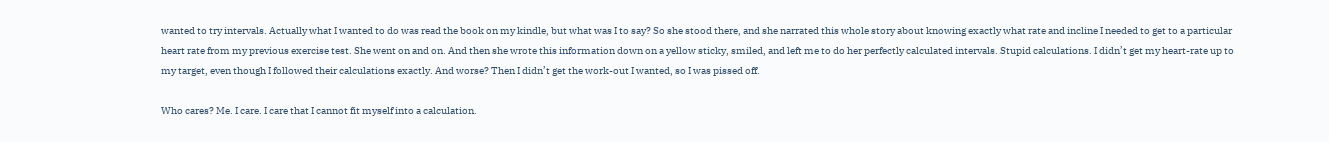wanted to try intervals. Actually what I wanted to do was read the book on my kindle, but what was I to say? So she stood there, and she narrated this whole story about knowing exactly what rate and incline I needed to get to a particular heart rate from my previous exercise test. She went on and on. And then she wrote this information down on a yellow sticky, smiled, and left me to do her perfectly calculated intervals. Stupid calculations. I didn’t get my heart-rate up to my target, even though I followed their calculations exactly. And worse? Then I didn’t get the work-out I wanted, so I was pissed off.

Who cares? Me. I care. I care that I cannot fit myself into a calculation.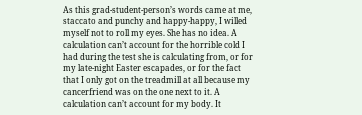As this grad-student-person’s words came at me, staccato and punchy and happy-happy, I willed myself not to roll my eyes. She has no idea. A calculation can’t account for the horrible cold I had during the test she is calculating from, or for my late-night Easter escapades, or for the fact that I only got on the treadmill at all because my cancerfriend was on the one next to it. A calculation can’t account for my body. It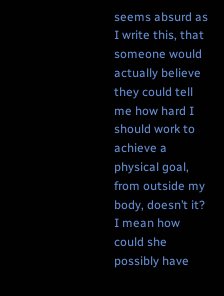seems absurd as I write this, that someone would actually believe they could tell me how hard I should work to achieve a physical goal, from outside my body, doesn’t it? I mean how could she possibly have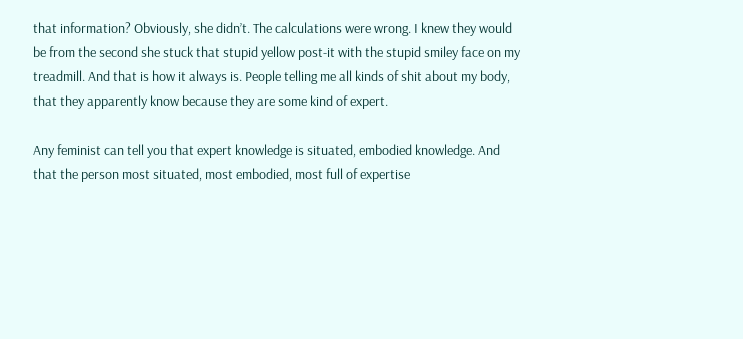that information? Obviously, she didn’t. The calculations were wrong. I knew they would be from the second she stuck that stupid yellow post-it with the stupid smiley face on my treadmill. And that is how it always is. People telling me all kinds of shit about my body, that they apparently know because they are some kind of expert.

Any feminist can tell you that expert knowledge is situated, embodied knowledge. And that the person most situated, most embodied, most full of expertise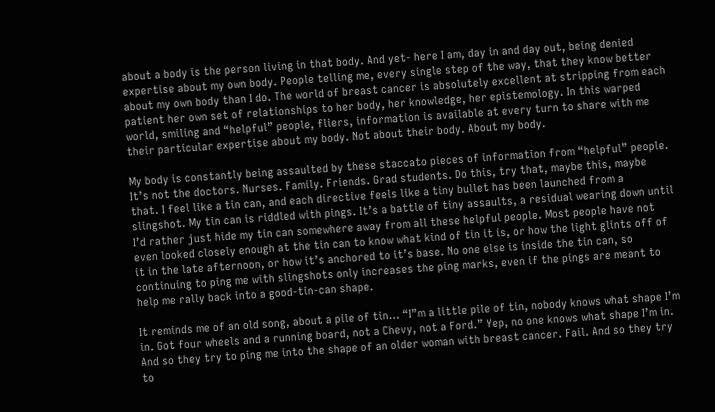about a body is the person living in that body. And yet- here I am, day in and day out, being denied expertise about my own body. People telling me, every single step of the way, that they know better about my own body than I do. The world of breast cancer is absolutely excellent at stripping from each patient her own set of relationships to her body, her knowledge, her epistemology. In this warped world, smiling and “helpful” people, fliers, information is available at every turn to share with me their particular expertise about my body. Not about their body. About my body.

My body is constantly being assaulted by these staccato pieces of information from “helpful” people. It’s not the doctors. Nurses. Family. Friends. Grad students. Do this, try that, maybe this, maybe that. I feel like a tin can, and each directive feels like a tiny bullet has been launched from a slingshot. My tin can is riddled with pings. It’s a battle of tiny assaults, a residual wearing down until I’d rather just hide my tin can somewhere away from all these helpful people. Most people have not even looked closely enough at the tin can to know what kind of tin it is, or how the light glints off of it in the late afternoon, or how it’s anchored to it’s base. No one else is inside the tin can, so continuing to ping me with slingshots only increases the ping marks, even if the pings are meant to help me rally back into a good-tin-can shape.

It reminds me of an old song, about a pile of tin… “I”m a little pile of tin, nobody knows what shape I’m in. Got four wheels and a running board, not a Chevy, not a Ford.” Yep, no one knows what shape I’m in. And so they try to ping me into the shape of an older woman with breast cancer. Fail. And so they try to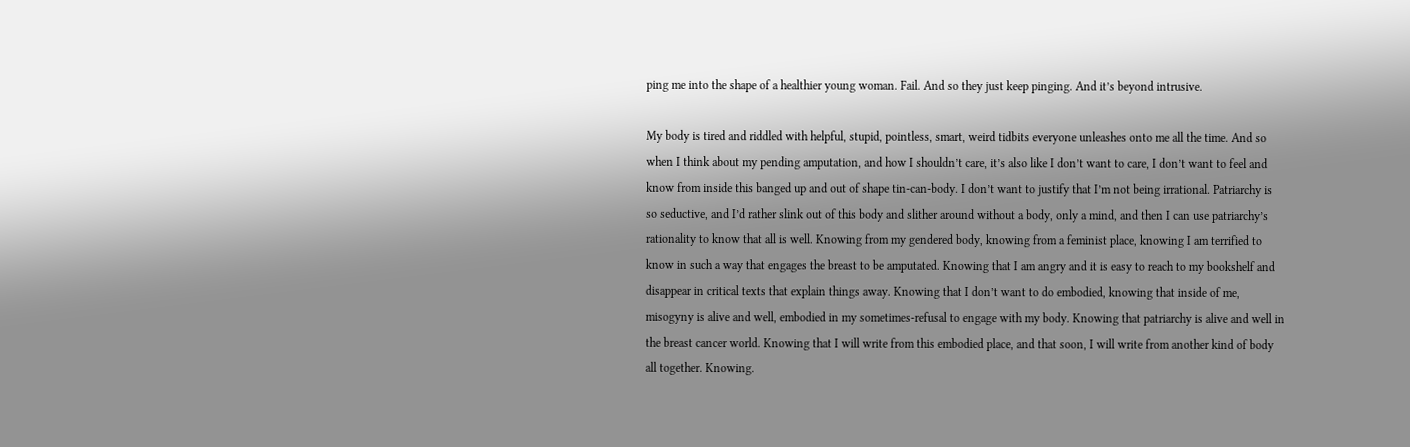ping me into the shape of a healthier young woman. Fail. And so they just keep pinging. And it’s beyond intrusive.

My body is tired and riddled with helpful, stupid, pointless, smart, weird tidbits everyone unleashes onto me all the time. And so when I think about my pending amputation, and how I shouldn’t care, it’s also like I don’t want to care, I don’t want to feel and know from inside this banged up and out of shape tin-can-body. I don’t want to justify that I’m not being irrational. Patriarchy is so seductive, and I’d rather slink out of this body and slither around without a body, only a mind, and then I can use patriarchy’s rationality to know that all is well. Knowing from my gendered body, knowing from a feminist place, knowing I am terrified to know in such a way that engages the breast to be amputated. Knowing that I am angry and it is easy to reach to my bookshelf and disappear in critical texts that explain things away. Knowing that I don’t want to do embodied, knowing that inside of me, misogyny is alive and well, embodied in my sometimes-refusal to engage with my body. Knowing that patriarchy is alive and well in the breast cancer world. Knowing that I will write from this embodied place, and that soon, I will write from another kind of body all together. Knowing.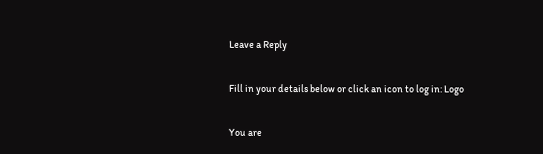Leave a Reply

Fill in your details below or click an icon to log in: Logo

You are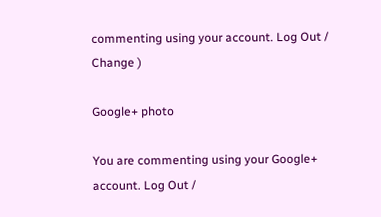commenting using your account. Log Out /  Change )

Google+ photo

You are commenting using your Google+ account. Log Out /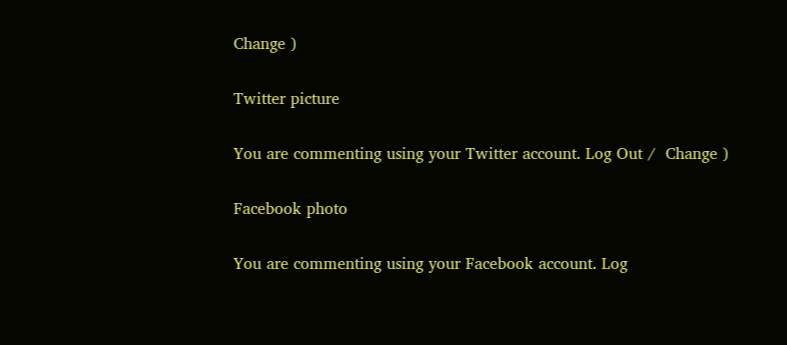Change )

Twitter picture

You are commenting using your Twitter account. Log Out /  Change )

Facebook photo

You are commenting using your Facebook account. Log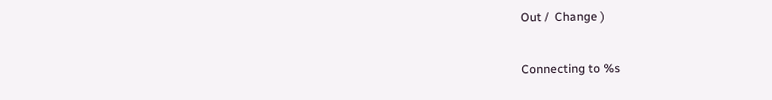Out /  Change )


Connecting to %s